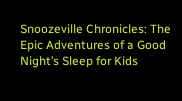Snoozeville Chronicles: The Epic Adventures of a Good Night’s Sleep for Kids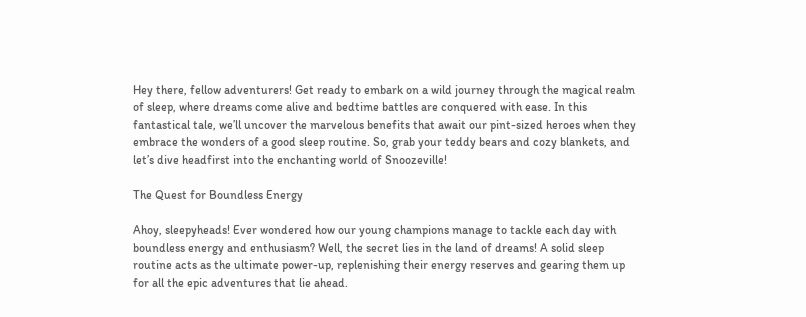Hey there, fellow adventurers! Get ready to embark on a wild journey through the magical realm of sleep, where dreams come alive and bedtime battles are conquered with ease. In this fantastical tale, we’ll uncover the marvelous benefits that await our pint-sized heroes when they embrace the wonders of a good sleep routine. So, grab your teddy bears and cozy blankets, and let’s dive headfirst into the enchanting world of Snoozeville!

The Quest for Boundless Energy

Ahoy, sleepyheads! Ever wondered how our young champions manage to tackle each day with boundless energy and enthusiasm? Well, the secret lies in the land of dreams! A solid sleep routine acts as the ultimate power-up, replenishing their energy reserves and gearing them up for all the epic adventures that lie ahead.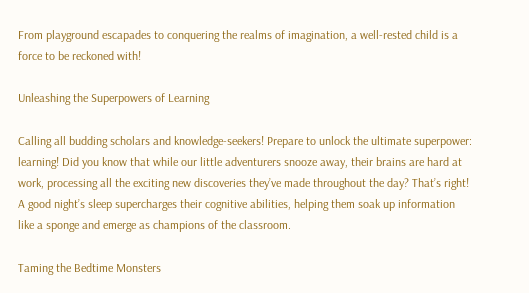From playground escapades to conquering the realms of imagination, a well-rested child is a force to be reckoned with!

Unleashing the Superpowers of Learning

Calling all budding scholars and knowledge-seekers! Prepare to unlock the ultimate superpower: learning! Did you know that while our little adventurers snooze away, their brains are hard at work, processing all the exciting new discoveries they’ve made throughout the day? That’s right! A good night’s sleep supercharges their cognitive abilities, helping them soak up information like a sponge and emerge as champions of the classroom.

Taming the Bedtime Monsters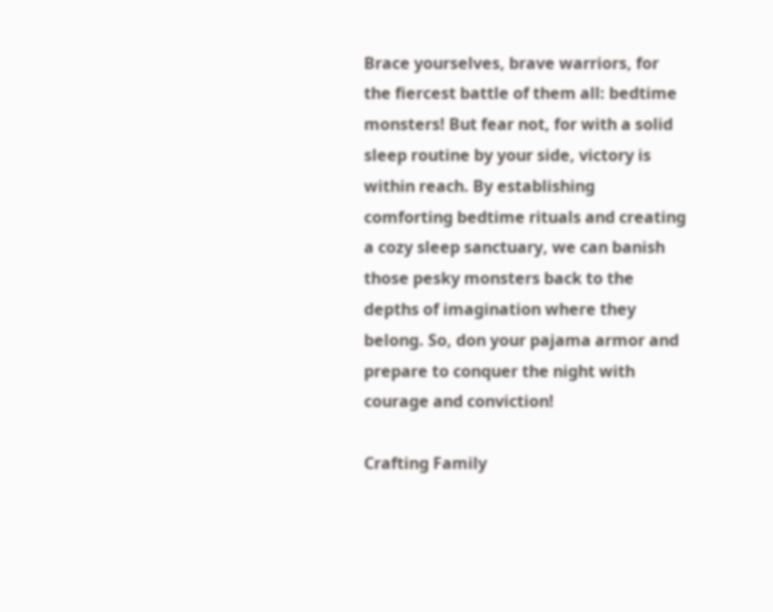Brace yourselves, brave warriors, for the fiercest battle of them all: bedtime monsters! But fear not, for with a solid sleep routine by your side, victory is within reach. By establishing comforting bedtime rituals and creating a cozy sleep sanctuary, we can banish those pesky monsters back to the depths of imagination where they belong. So, don your pajama armor and prepare to conquer the night with courage and conviction!

Crafting Family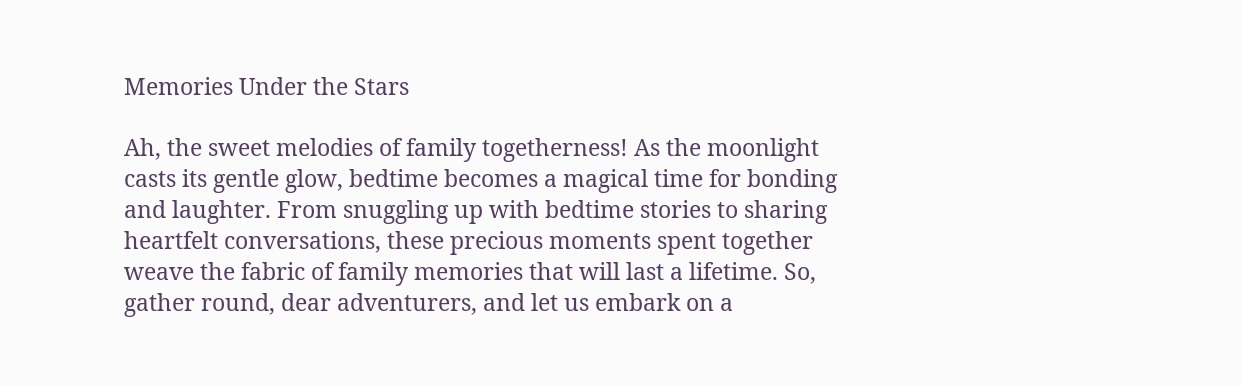Memories Under the Stars

Ah, the sweet melodies of family togetherness! As the moonlight casts its gentle glow, bedtime becomes a magical time for bonding and laughter. From snuggling up with bedtime stories to sharing heartfelt conversations, these precious moments spent together weave the fabric of family memories that will last a lifetime. So, gather round, dear adventurers, and let us embark on a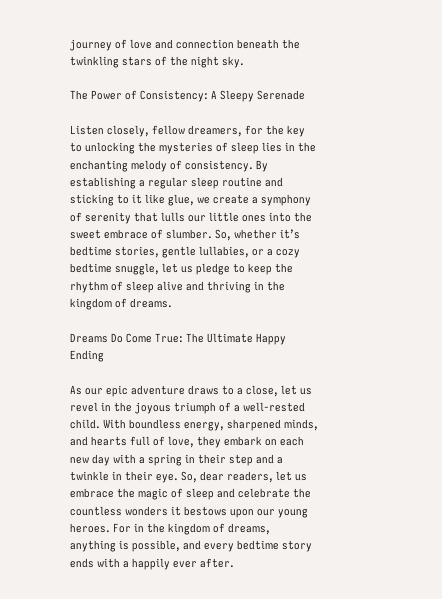journey of love and connection beneath the twinkling stars of the night sky.

The Power of Consistency: A Sleepy Serenade

Listen closely, fellow dreamers, for the key to unlocking the mysteries of sleep lies in the enchanting melody of consistency. By establishing a regular sleep routine and sticking to it like glue, we create a symphony of serenity that lulls our little ones into the sweet embrace of slumber. So, whether it’s bedtime stories, gentle lullabies, or a cozy bedtime snuggle, let us pledge to keep the rhythm of sleep alive and thriving in the kingdom of dreams.

Dreams Do Come True: The Ultimate Happy Ending

As our epic adventure draws to a close, let us revel in the joyous triumph of a well-rested child. With boundless energy, sharpened minds, and hearts full of love, they embark on each new day with a spring in their step and a twinkle in their eye. So, dear readers, let us embrace the magic of sleep and celebrate the countless wonders it bestows upon our young heroes. For in the kingdom of dreams, anything is possible, and every bedtime story ends with a happily ever after.